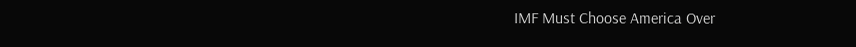IMF Must Choose America Over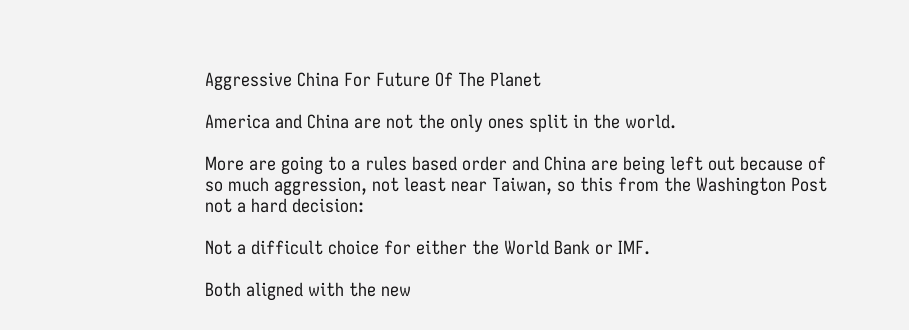Aggressive China For Future Of The Planet

America and China are not the only ones split in the world.

More are going to a rules based order and China are being left out because of so much aggression, not least near Taiwan, so this from the Washington Post not a hard decision:

Not a difficult choice for either the World Bank or IMF.

Both aligned with the new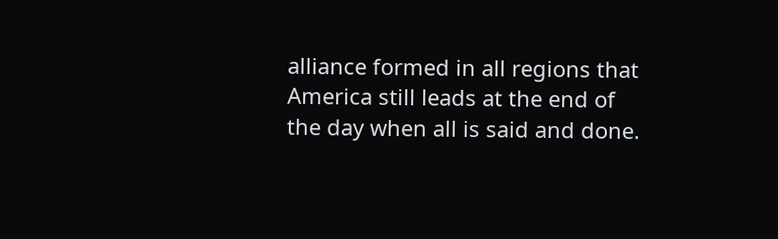alliance formed in all regions that America still leads at the end of the day when all is said and done.